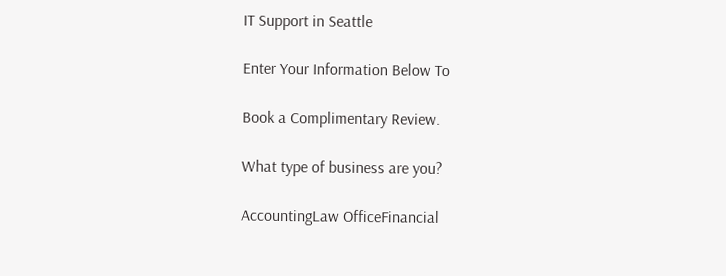IT Support in Seattle

Enter Your Information Below To

Book a Complimentary Review.

What type of business are you?

AccountingLaw OfficeFinancial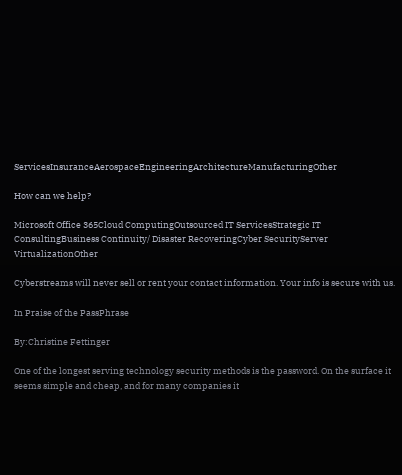ServicesInsuranceAerospaceEngineeringArchitectureManufacturingOther

How can we help?

Microsoft Office 365Cloud ComputingOutsourced IT ServicesStrategic IT ConsultingBusiness Continuity/ Disaster RecoveringCyber SecurityServer VirtualizationOther

Cyberstreams will never sell or rent your contact information. Your info is secure with us.

In Praise of the PassPhrase

By:Christine Fettinger

One of the longest serving technology security methods is the password. On the surface it seems simple and cheap, and for many companies it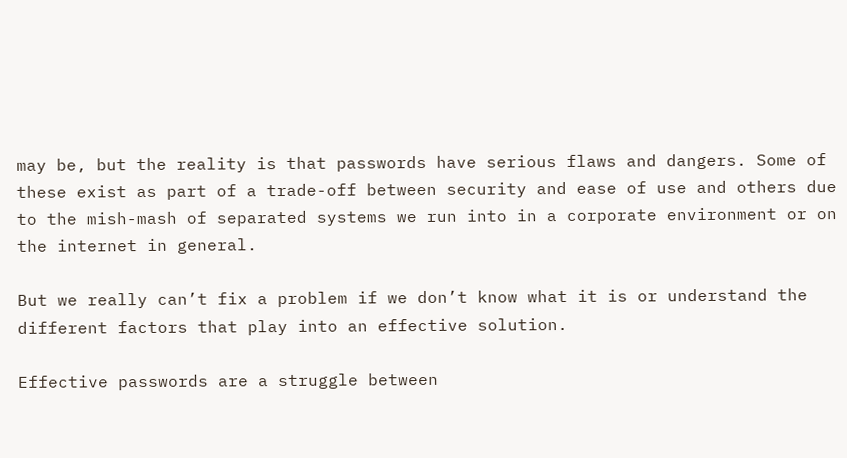may be, but the reality is that passwords have serious flaws and dangers. Some of these exist as part of a trade-off between security and ease of use and others due to the mish-mash of separated systems we run into in a corporate environment or on the internet in general.

But we really can’t fix a problem if we don’t know what it is or understand the different factors that play into an effective solution.

Effective passwords are a struggle between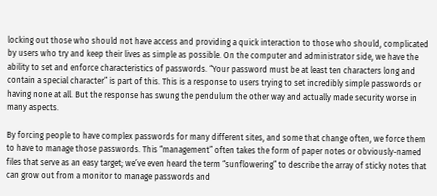locking out those who should not have access and providing a quick interaction to those who should, complicated by users who try and keep their lives as simple as possible. On the computer and administrator side, we have the ability to set and enforce characteristics of passwords. “Your password must be at least ten characters long and contain a special character” is part of this. This is a response to users trying to set incredibly simple passwords or having none at all. But the response has swung the pendulum the other way and actually made security worse in many aspects.

By forcing people to have complex passwords for many different sites, and some that change often, we force them to have to manage those passwords. This “management” often takes the form of paper notes or obviously-named files that serve as an easy target; we’ve even heard the term “sunflowering” to describe the array of sticky notes that can grow out from a monitor to manage passwords and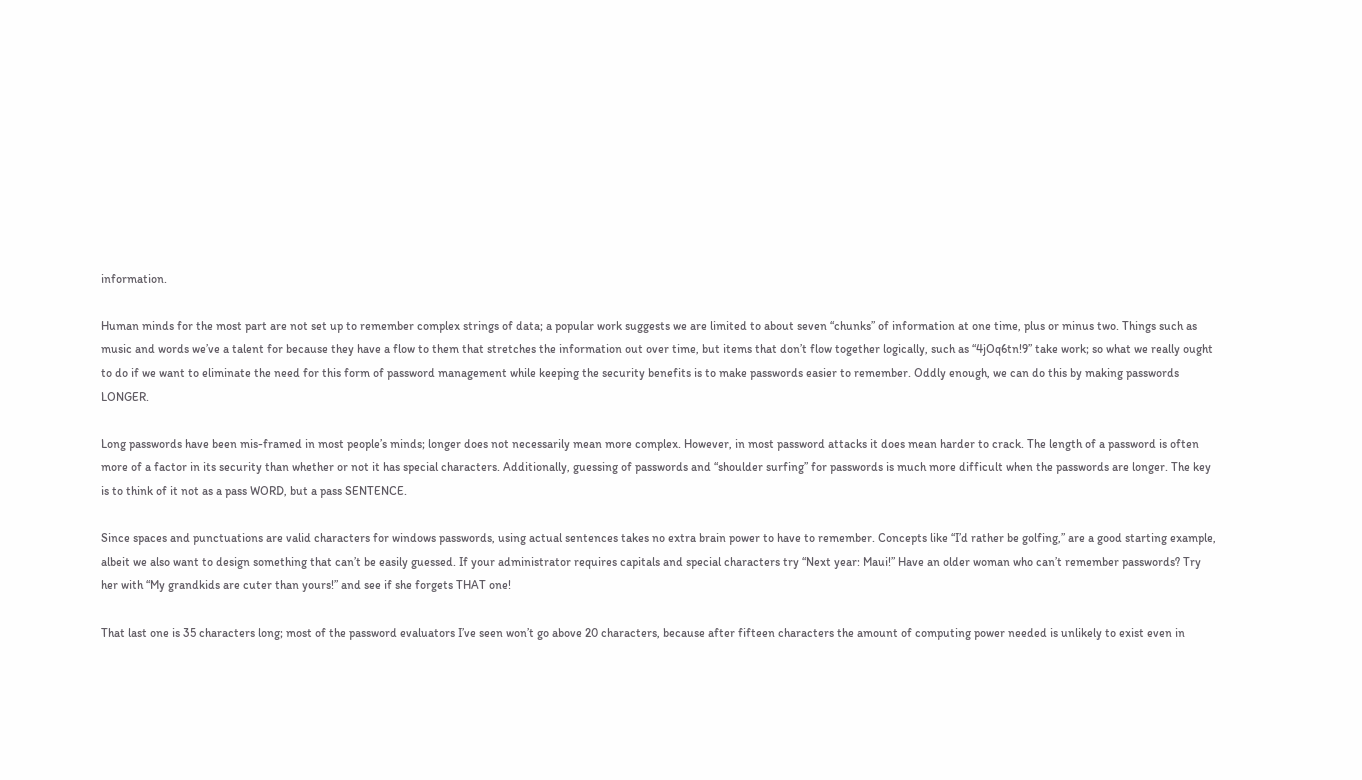information.

Human minds for the most part are not set up to remember complex strings of data; a popular work suggests we are limited to about seven “chunks” of information at one time, plus or minus two. Things such as music and words we’ve a talent for because they have a flow to them that stretches the information out over time, but items that don’t flow together logically, such as “4jOq6tn!9” take work; so what we really ought to do if we want to eliminate the need for this form of password management while keeping the security benefits is to make passwords easier to remember. Oddly enough, we can do this by making passwords LONGER.

Long passwords have been mis-framed in most people’s minds; longer does not necessarily mean more complex. However, in most password attacks it does mean harder to crack. The length of a password is often more of a factor in its security than whether or not it has special characters. Additionally, guessing of passwords and “shoulder surfing” for passwords is much more difficult when the passwords are longer. The key is to think of it not as a pass WORD, but a pass SENTENCE.

Since spaces and punctuations are valid characters for windows passwords, using actual sentences takes no extra brain power to have to remember. Concepts like “I’d rather be golfing,” are a good starting example, albeit we also want to design something that can’t be easily guessed. If your administrator requires capitals and special characters try “Next year: Maui!” Have an older woman who can’t remember passwords? Try her with “My grandkids are cuter than yours!” and see if she forgets THAT one!

That last one is 35 characters long; most of the password evaluators I’ve seen won’t go above 20 characters, because after fifteen characters the amount of computing power needed is unlikely to exist even in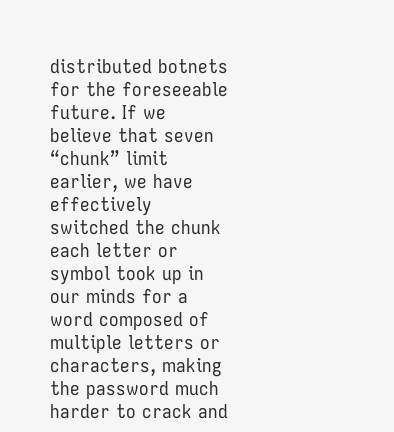distributed botnets for the foreseeable future. If we believe that seven “chunk” limit earlier, we have effectively switched the chunk each letter or symbol took up in our minds for a word composed of multiple letters or characters, making the password much harder to crack and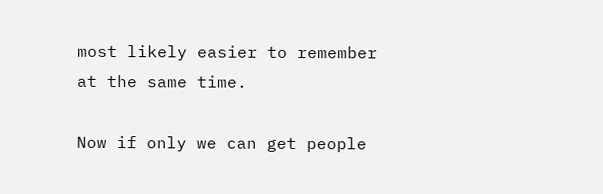most likely easier to remember at the same time.

Now if only we can get people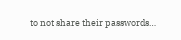to not share their passwords…